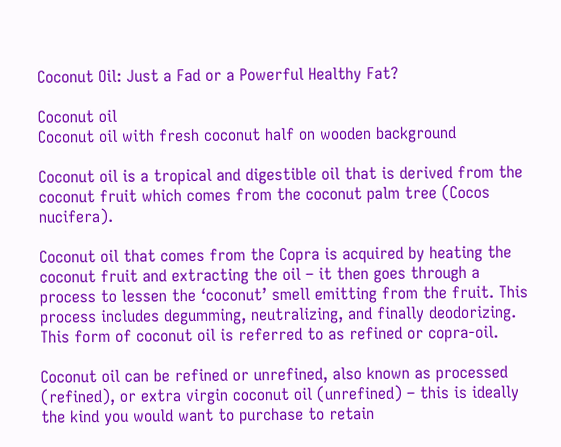Coconut Oil: Just a Fad or a Powerful Healthy Fat?

Coconut oil
Coconut oil with fresh coconut half on wooden background

Coconut oil is a tropical and digestible oil that is derived from the coconut fruit which comes from the coconut palm tree (Cocos nucifera).

Coconut oil that comes from the Copra is acquired by heating the coconut fruit and extracting the oil – it then goes through a process to lessen the ‘coconut’ smell emitting from the fruit. This process includes degumming, neutralizing, and finally deodorizing. This form of coconut oil is referred to as refined or copra-oil.

Coconut oil can be refined or unrefined, also known as processed (refined), or extra virgin coconut oil (unrefined) – this is ideally the kind you would want to purchase to retain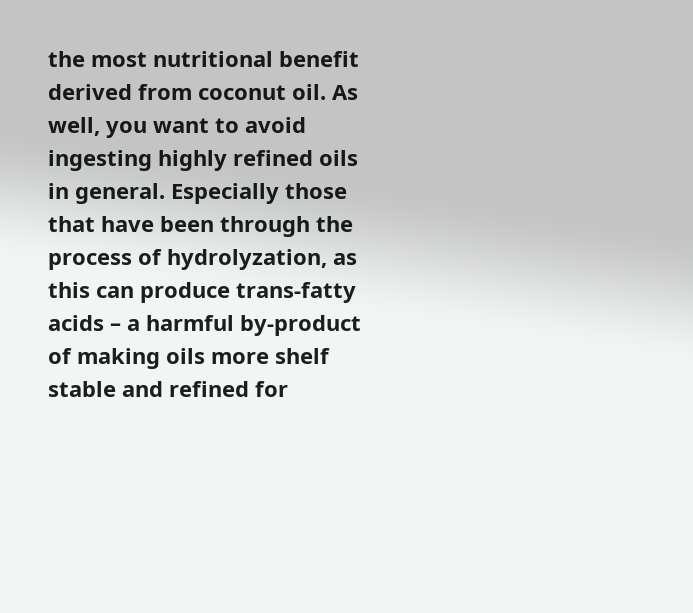the most nutritional benefit derived from coconut oil. As well, you want to avoid ingesting highly refined oils in general. Especially those that have been through the process of hydrolyzation, as this can produce trans-fatty acids – a harmful by-product of making oils more shelf stable and refined for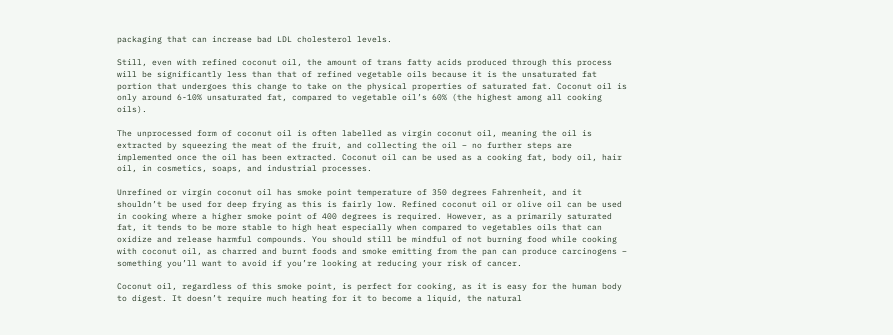packaging that can increase bad LDL cholesterol levels.

Still, even with refined coconut oil, the amount of trans fatty acids produced through this process will be significantly less than that of refined vegetable oils because it is the unsaturated fat portion that undergoes this change to take on the physical properties of saturated fat. Coconut oil is only around 6-10% unsaturated fat, compared to vegetable oil’s 60% (the highest among all cooking oils).

The unprocessed form of coconut oil is often labelled as virgin coconut oil, meaning the oil is extracted by squeezing the meat of the fruit, and collecting the oil – no further steps are implemented once the oil has been extracted. Coconut oil can be used as a cooking fat, body oil, hair oil, in cosmetics, soaps, and industrial processes.

Unrefined or virgin coconut oil has smoke point temperature of 350 degrees Fahrenheit, and it shouldn’t be used for deep frying as this is fairly low. Refined coconut oil or olive oil can be used in cooking where a higher smoke point of 400 degrees is required. However, as a primarily saturated fat, it tends to be more stable to high heat especially when compared to vegetables oils that can oxidize and release harmful compounds. You should still be mindful of not burning food while cooking with coconut oil, as charred and burnt foods and smoke emitting from the pan can produce carcinogens – something you’ll want to avoid if you’re looking at reducing your risk of cancer.

Coconut oil, regardless of this smoke point, is perfect for cooking, as it is easy for the human body to digest. It doesn’t require much heating for it to become a liquid, the natural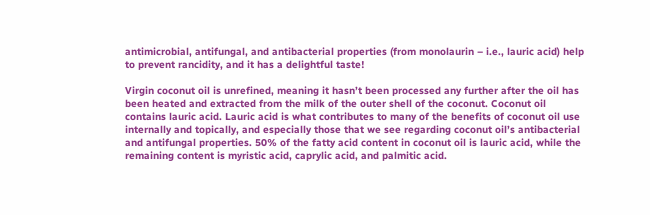antimicrobial, antifungal, and antibacterial properties (from monolaurin – i.e., lauric acid) help to prevent rancidity, and it has a delightful taste!

Virgin coconut oil is unrefined, meaning it hasn’t been processed any further after the oil has been heated and extracted from the milk of the outer shell of the coconut. Coconut oil contains lauric acid. Lauric acid is what contributes to many of the benefits of coconut oil use internally and topically, and especially those that we see regarding coconut oil’s antibacterial and antifungal properties. 50% of the fatty acid content in coconut oil is lauric acid, while the remaining content is myristic acid, caprylic acid, and palmitic acid.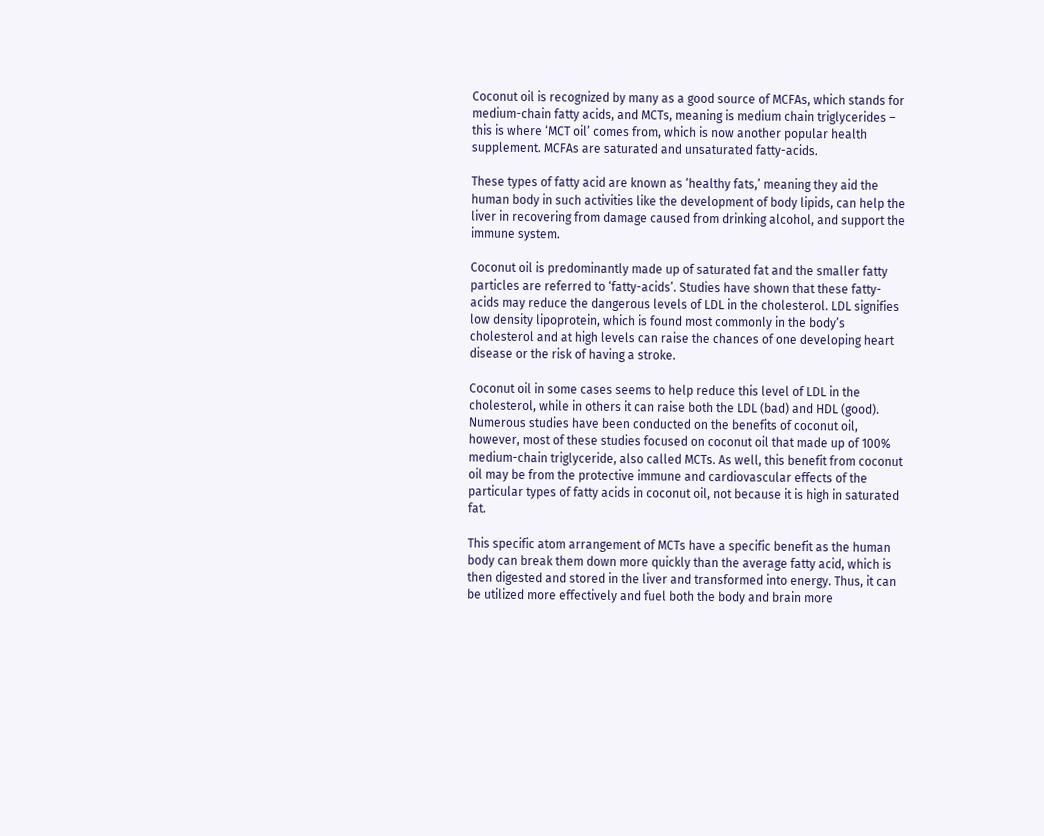Coconut oil is recognized by many as a good source of MCFAs, which stands for medium-chain fatty acids, and MCTs, meaning is medium chain triglycerides – this is where ‘MCT oil’ comes from, which is now another popular health supplement. MCFAs are saturated and unsaturated fatty-acids.

These types of fatty acid are known as ‘healthy fats,’ meaning they aid the human body in such activities like the development of body lipids, can help the liver in recovering from damage caused from drinking alcohol, and support the immune system.

Coconut oil is predominantly made up of saturated fat and the smaller fatty particles are referred to ‘fatty-acids’. Studies have shown that these fatty-acids may reduce the dangerous levels of LDL in the cholesterol. LDL signifies low density lipoprotein, which is found most commonly in the body’s cholesterol and at high levels can raise the chances of one developing heart disease or the risk of having a stroke.

Coconut oil in some cases seems to help reduce this level of LDL in the cholesterol, while in others it can raise both the LDL (bad) and HDL (good). Numerous studies have been conducted on the benefits of coconut oil, however, most of these studies focused on coconut oil that made up of 100% medium-chain triglyceride, also called MCTs. As well, this benefit from coconut oil may be from the protective immune and cardiovascular effects of the particular types of fatty acids in coconut oil, not because it is high in saturated fat.

This specific atom arrangement of MCTs have a specific benefit as the human body can break them down more quickly than the average fatty acid, which is then digested and stored in the liver and transformed into energy. Thus, it can be utilized more effectively and fuel both the body and brain more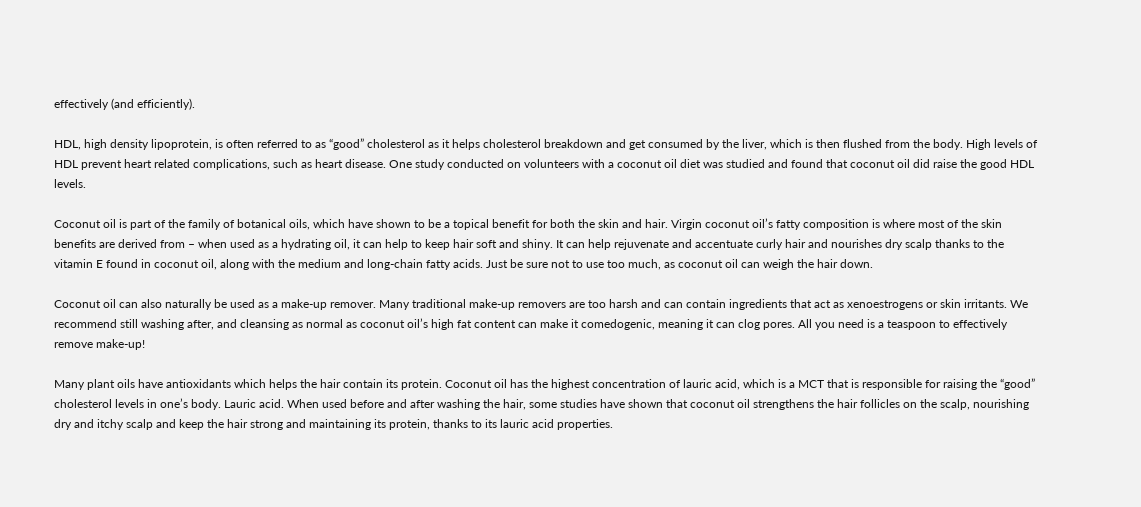effectively (and efficiently).

HDL, high density lipoprotein, is often referred to as “good” cholesterol as it helps cholesterol breakdown and get consumed by the liver, which is then flushed from the body. High levels of HDL prevent heart related complications, such as heart disease. One study conducted on volunteers with a coconut oil diet was studied and found that coconut oil did raise the good HDL levels.

Coconut oil is part of the family of botanical oils, which have shown to be a topical benefit for both the skin and hair. Virgin coconut oil’s fatty composition is where most of the skin benefits are derived from – when used as a hydrating oil, it can help to keep hair soft and shiny. It can help rejuvenate and accentuate curly hair and nourishes dry scalp thanks to the vitamin E found in coconut oil, along with the medium and long-chain fatty acids. Just be sure not to use too much, as coconut oil can weigh the hair down.

Coconut oil can also naturally be used as a make-up remover. Many traditional make-up removers are too harsh and can contain ingredients that act as xenoestrogens or skin irritants. We recommend still washing after, and cleansing as normal as coconut oil’s high fat content can make it comedogenic, meaning it can clog pores. All you need is a teaspoon to effectively remove make-up!

Many plant oils have antioxidants which helps the hair contain its protein. Coconut oil has the highest concentration of lauric acid, which is a MCT that is responsible for raising the “good” cholesterol levels in one’s body. Lauric acid. When used before and after washing the hair, some studies have shown that coconut oil strengthens the hair follicles on the scalp, nourishing dry and itchy scalp and keep the hair strong and maintaining its protein, thanks to its lauric acid properties.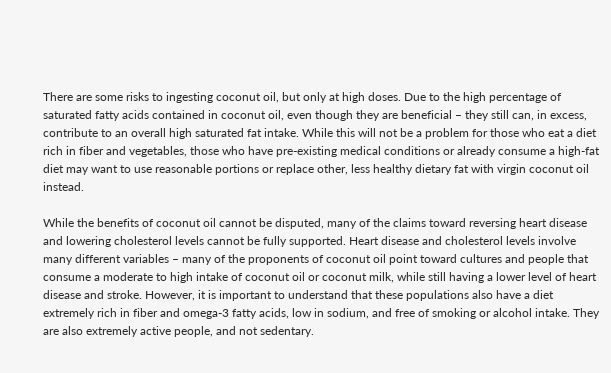There are some risks to ingesting coconut oil, but only at high doses. Due to the high percentage of saturated fatty acids contained in coconut oil, even though they are beneficial – they still can, in excess, contribute to an overall high saturated fat intake. While this will not be a problem for those who eat a diet rich in fiber and vegetables, those who have pre-existing medical conditions or already consume a high-fat diet may want to use reasonable portions or replace other, less healthy dietary fat with virgin coconut oil instead.

While the benefits of coconut oil cannot be disputed, many of the claims toward reversing heart disease and lowering cholesterol levels cannot be fully supported. Heart disease and cholesterol levels involve many different variables – many of the proponents of coconut oil point toward cultures and people that consume a moderate to high intake of coconut oil or coconut milk, while still having a lower level of heart disease and stroke. However, it is important to understand that these populations also have a diet extremely rich in fiber and omega-3 fatty acids, low in sodium, and free of smoking or alcohol intake. They are also extremely active people, and not sedentary.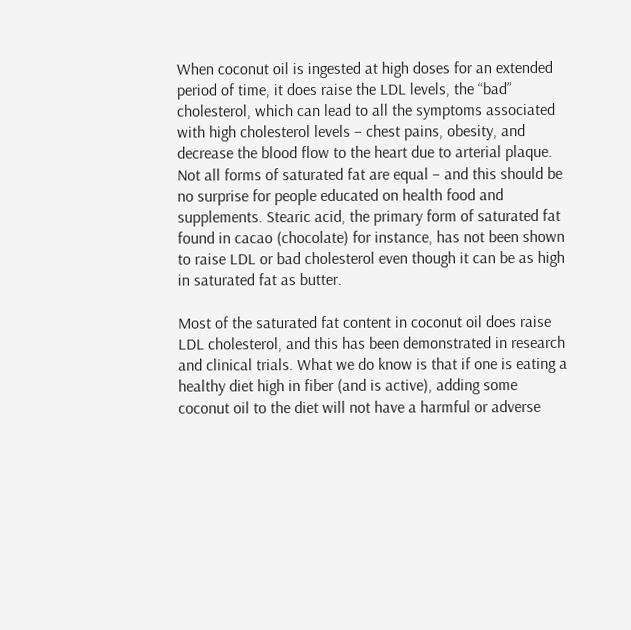When coconut oil is ingested at high doses for an extended period of time, it does raise the LDL levels, the “bad” cholesterol, which can lead to all the symptoms associated with high cholesterol levels – chest pains, obesity, and decrease the blood flow to the heart due to arterial plaque. Not all forms of saturated fat are equal – and this should be no surprise for people educated on health food and supplements. Stearic acid, the primary form of saturated fat found in cacao (chocolate) for instance, has not been shown to raise LDL or bad cholesterol even though it can be as high in saturated fat as butter.

Most of the saturated fat content in coconut oil does raise LDL cholesterol, and this has been demonstrated in research and clinical trials. What we do know is that if one is eating a healthy diet high in fiber (and is active), adding some coconut oil to the diet will not have a harmful or adverse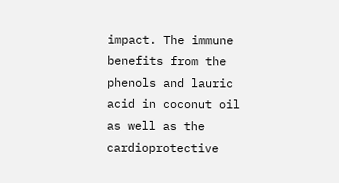impact. The immune benefits from the phenols and lauric acid in coconut oil as well as the cardioprotective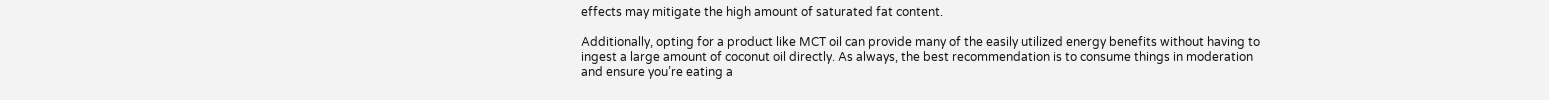effects may mitigate the high amount of saturated fat content.

Additionally, opting for a product like MCT oil can provide many of the easily utilized energy benefits without having to ingest a large amount of coconut oil directly. As always, the best recommendation is to consume things in moderation and ensure you’re eating a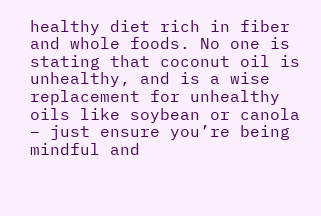healthy diet rich in fiber and whole foods. No one is stating that coconut oil is unhealthy, and is a wise replacement for unhealthy oils like soybean or canola – just ensure you’re being mindful and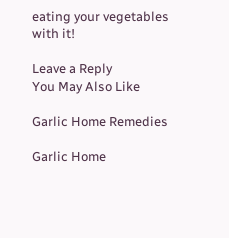eating your vegetables with it!

Leave a Reply
You May Also Like

Garlic Home Remedies

Garlic Home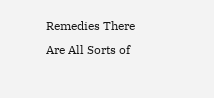Remedies There Are All Sorts of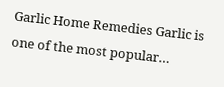Garlic Home Remedies Garlic is one of the most popular…